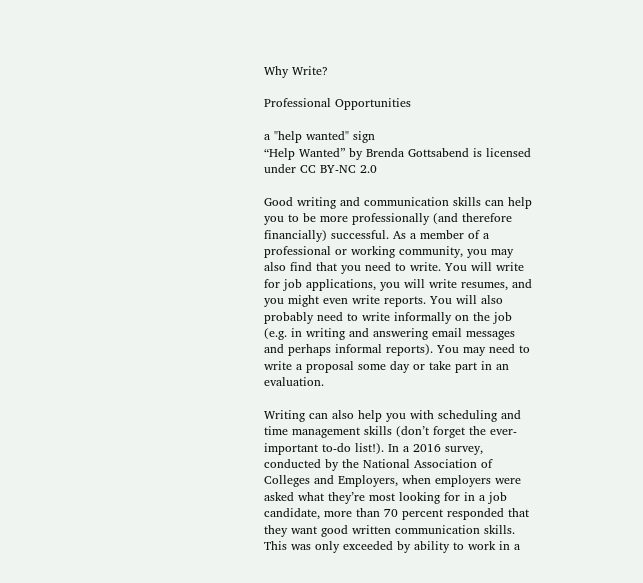Why Write?

Professional Opportunities

a "help wanted" sign
“Help Wanted” by Brenda Gottsabend is licensed under CC BY-NC 2.0

Good writing and communication skills can help you to be more professionally (and therefore financially) successful. As a member of a professional or working community, you may also find that you need to write. You will write for job applications, you will write resumes, and you might even write reports. You will also probably need to write informally on the job (e.g. in writing and answering email messages and perhaps informal reports). You may need to write a proposal some day or take part in an evaluation.

Writing can also help you with scheduling and time management skills (don’t forget the ever-important to-do list!). In a 2016 survey, conducted by the National Association of Colleges and Employers, when employers were asked what they’re most looking for in a job candidate, more than 70 percent responded that they want good written communication skills. This was only exceeded by ability to work in a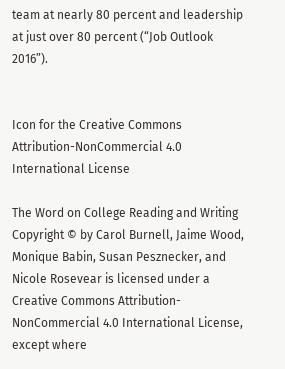team at nearly 80 percent and leadership at just over 80 percent (“Job Outlook 2016”).


Icon for the Creative Commons Attribution-NonCommercial 4.0 International License

The Word on College Reading and Writing Copyright © by Carol Burnell, Jaime Wood, Monique Babin, Susan Pesznecker, and Nicole Rosevear is licensed under a Creative Commons Attribution-NonCommercial 4.0 International License, except where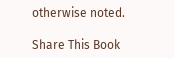otherwise noted.

Share This Book